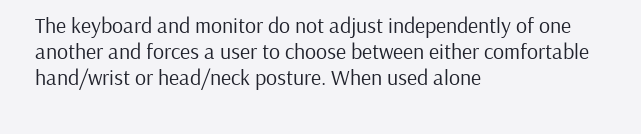The keyboard and monitor do not adjust independently of one another and forces a user to choose between either comfortable hand/wrist or head/neck posture. When used alone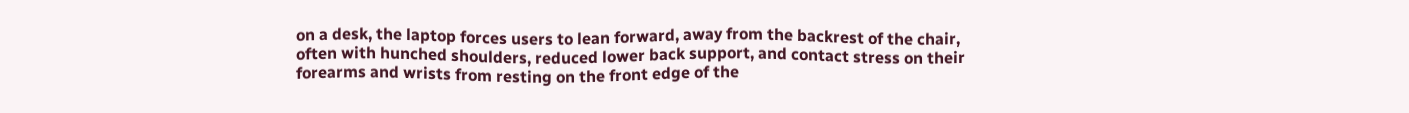on a desk, the laptop forces users to lean forward, away from the backrest of the chair, often with hunched shoulders, reduced lower back support, and contact stress on their forearms and wrists from resting on the front edge of the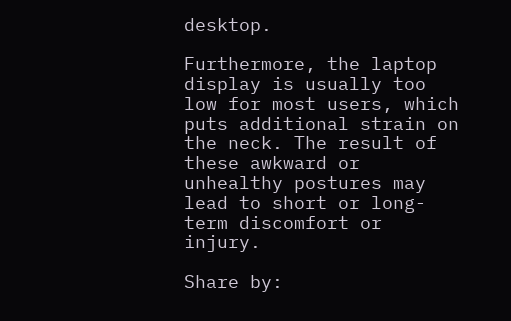desktop.

Furthermore, the laptop display is usually too low for most users, which puts additional strain on the neck. The result of these awkward or unhealthy postures may lead to short or long-term discomfort or injury.

Share by: